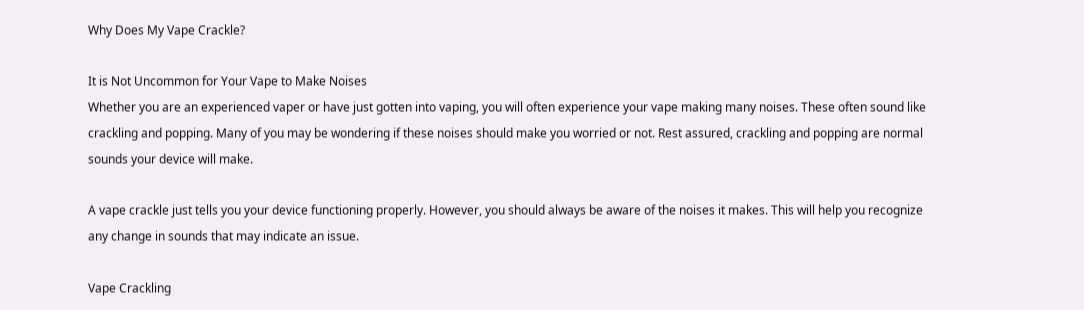Why Does My Vape Crackle?

It is Not Uncommon for Your Vape to Make Noises
Whether you are an experienced vaper or have just gotten into vaping, you will often experience your vape making many noises. These often sound like crackling and popping. Many of you may be wondering if these noises should make you worried or not. Rest assured, crackling and popping are normal sounds your device will make.

A vape crackle just tells you your device functioning properly. However, you should always be aware of the noises it makes. This will help you recognize any change in sounds that may indicate an issue.

Vape Crackling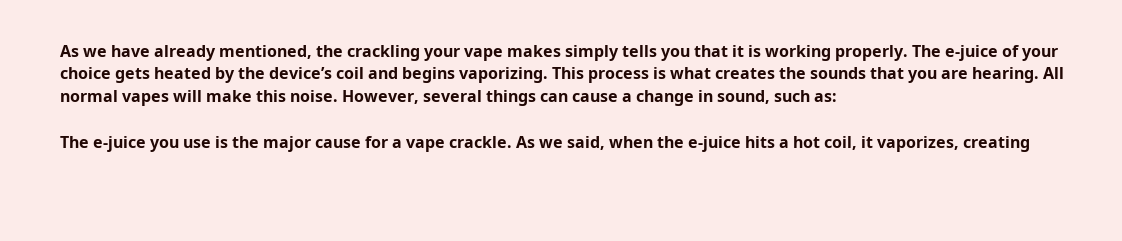As we have already mentioned, the crackling your vape makes simply tells you that it is working properly. The e-juice of your choice gets heated by the device’s coil and begins vaporizing. This process is what creates the sounds that you are hearing. All normal vapes will make this noise. However, several things can cause a change in sound, such as:

The e-juice you use is the major cause for a vape crackle. As we said, when the e-juice hits a hot coil, it vaporizes, creating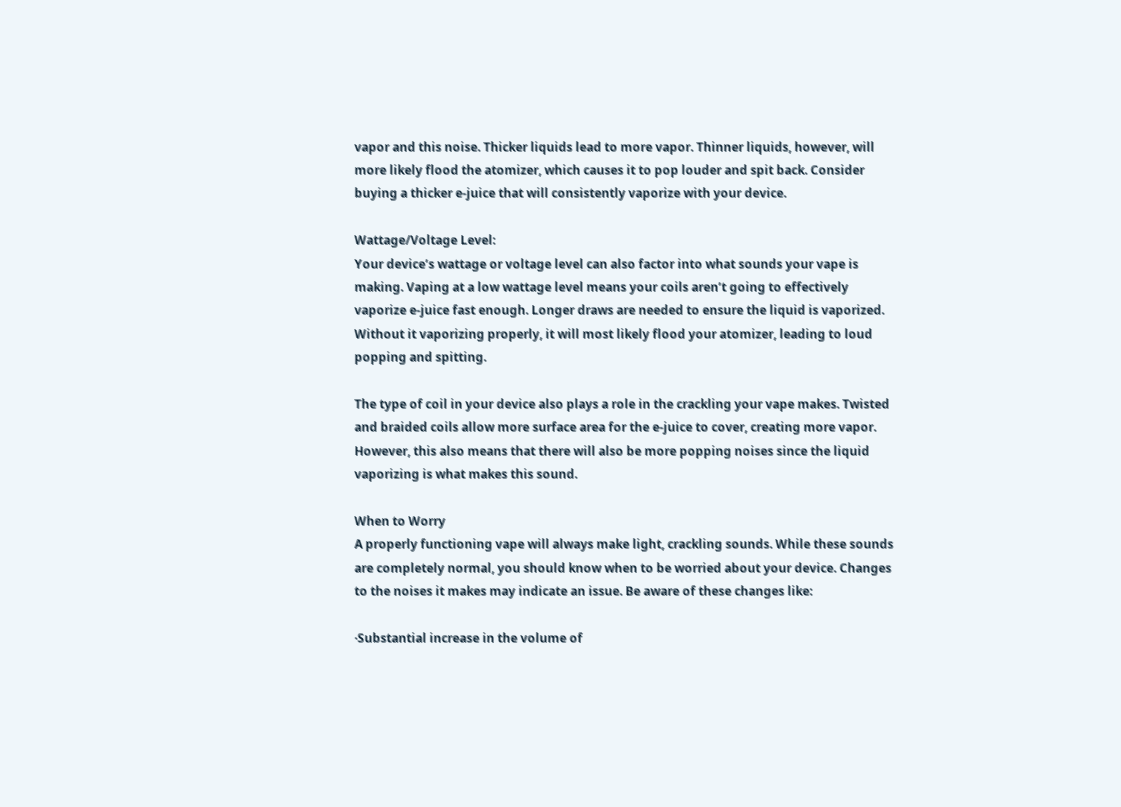vapor and this noise. Thicker liquids lead to more vapor. Thinner liquids, however, will more likely flood the atomizer, which causes it to pop louder and spit back. Consider buying a thicker e-juice that will consistently vaporize with your device.

Wattage/Voltage Level:
Your device’s wattage or voltage level can also factor into what sounds your vape is making. Vaping at a low wattage level means your coils aren’t going to effectively vaporize e-juice fast enough. Longer draws are needed to ensure the liquid is vaporized. Without it vaporizing properly, it will most likely flood your atomizer, leading to loud popping and spitting.

The type of coil in your device also plays a role in the crackling your vape makes. Twisted and braided coils allow more surface area for the e-juice to cover, creating more vapor. However, this also means that there will also be more popping noises since the liquid vaporizing is what makes this sound.

When to Worry
A properly functioning vape will always make light, crackling sounds. While these sounds are completely normal, you should know when to be worried about your device. Changes to the noises it makes may indicate an issue. Be aware of these changes like:

·Substantial increase in the volume of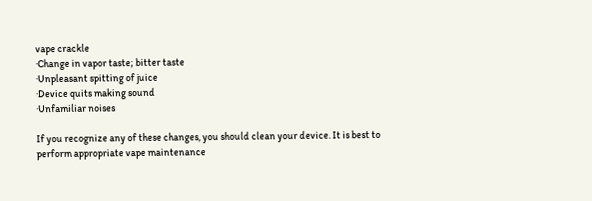vape crackle
·Change in vapor taste; bitter taste
·Unpleasant spitting of juice
·Device quits making sound
·Unfamiliar noises

If you recognize any of these changes, you should clean your device. It is best to perform appropriate vape maintenance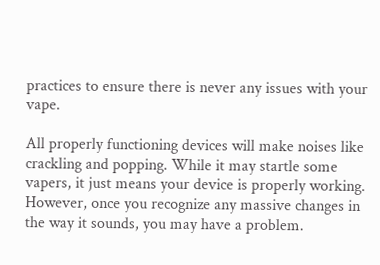practices to ensure there is never any issues with your vape.

All properly functioning devices will make noises like crackling and popping. While it may startle some vapers, it just means your device is properly working. However, once you recognize any massive changes in the way it sounds, you may have a problem.